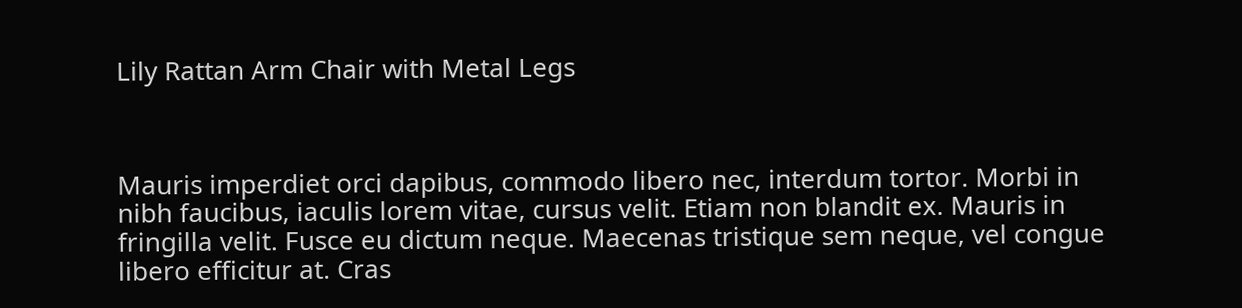Lily Rattan Arm Chair with Metal Legs



Mauris imperdiet orci dapibus, commodo libero nec, interdum tortor. Morbi in nibh faucibus, iaculis lorem vitae, cursus velit. Etiam non blandit ex. Mauris in fringilla velit. Fusce eu dictum neque. Maecenas tristique sem neque, vel congue libero efficitur at. Cras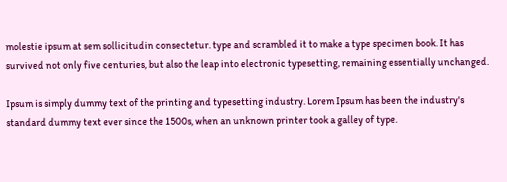molestie ipsum at sem sollicitudin consectetur. type and scrambled it to make a type specimen book. It has survived not only five centuries, but also the leap into electronic typesetting, remaining essentially unchanged.

Ipsum is simply dummy text of the printing and typesetting industry. Lorem Ipsum has been the industry's standard dummy text ever since the 1500s, when an unknown printer took a galley of type.